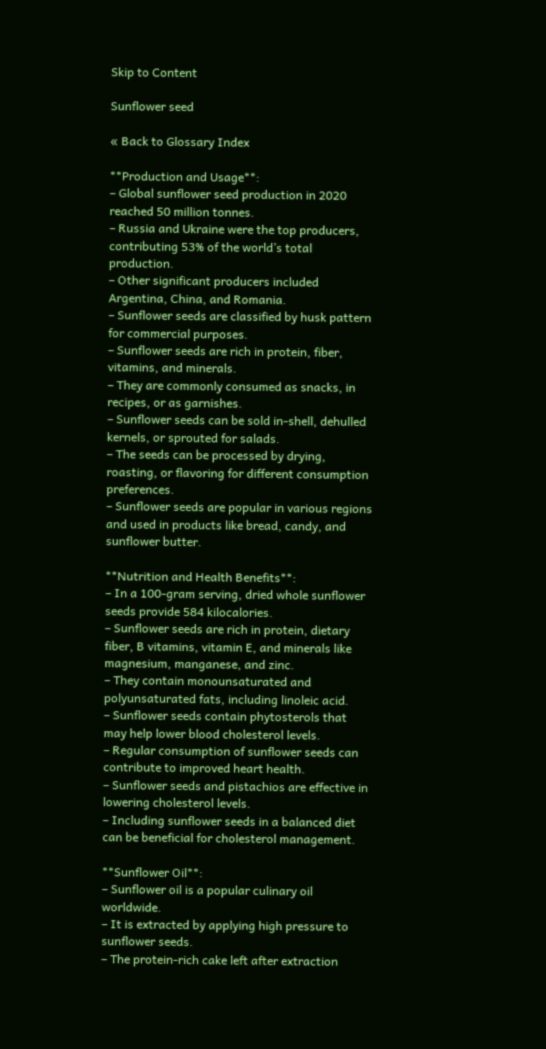Skip to Content

Sunflower seed

« Back to Glossary Index

**Production and Usage**:
– Global sunflower seed production in 2020 reached 50 million tonnes.
– Russia and Ukraine were the top producers, contributing 53% of the world’s total production.
– Other significant producers included Argentina, China, and Romania.
– Sunflower seeds are classified by husk pattern for commercial purposes.
– Sunflower seeds are rich in protein, fiber, vitamins, and minerals.
– They are commonly consumed as snacks, in recipes, or as garnishes.
– Sunflower seeds can be sold in-shell, dehulled kernels, or sprouted for salads.
– The seeds can be processed by drying, roasting, or flavoring for different consumption preferences.
– Sunflower seeds are popular in various regions and used in products like bread, candy, and sunflower butter.

**Nutrition and Health Benefits**:
– In a 100-gram serving, dried whole sunflower seeds provide 584 kilocalories.
– Sunflower seeds are rich in protein, dietary fiber, B vitamins, vitamin E, and minerals like magnesium, manganese, and zinc.
– They contain monounsaturated and polyunsaturated fats, including linoleic acid.
– Sunflower seeds contain phytosterols that may help lower blood cholesterol levels.
– Regular consumption of sunflower seeds can contribute to improved heart health.
– Sunflower seeds and pistachios are effective in lowering cholesterol levels.
– Including sunflower seeds in a balanced diet can be beneficial for cholesterol management.

**Sunflower Oil**:
– Sunflower oil is a popular culinary oil worldwide.
– It is extracted by applying high pressure to sunflower seeds.
– The protein-rich cake left after extraction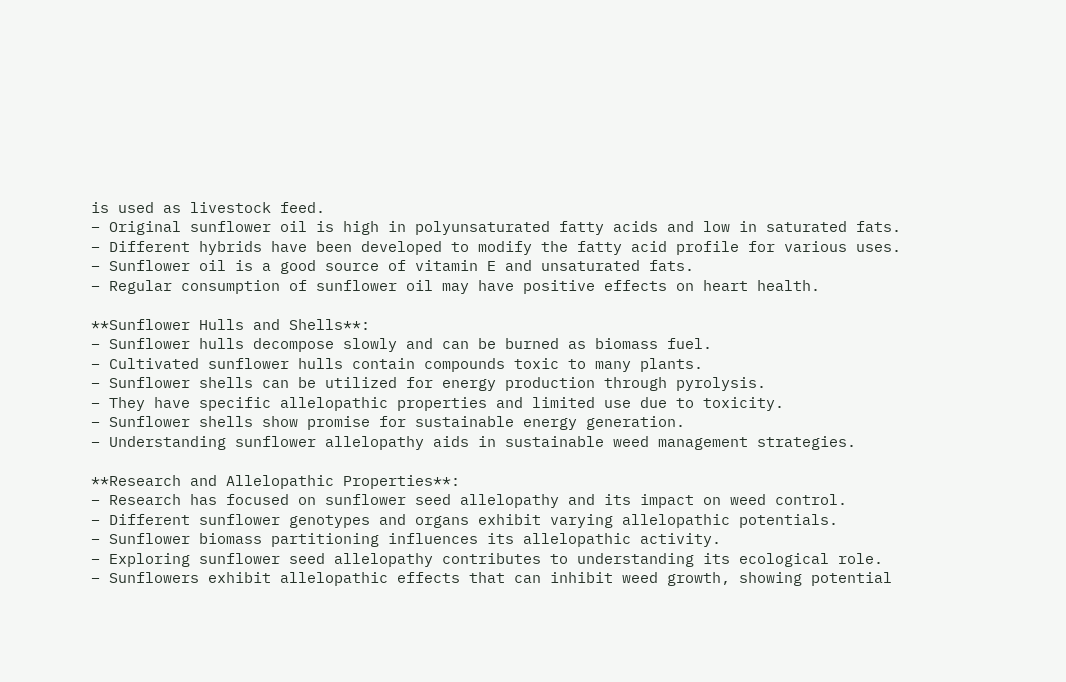is used as livestock feed.
– Original sunflower oil is high in polyunsaturated fatty acids and low in saturated fats.
– Different hybrids have been developed to modify the fatty acid profile for various uses.
– Sunflower oil is a good source of vitamin E and unsaturated fats.
– Regular consumption of sunflower oil may have positive effects on heart health.

**Sunflower Hulls and Shells**:
– Sunflower hulls decompose slowly and can be burned as biomass fuel.
– Cultivated sunflower hulls contain compounds toxic to many plants.
– Sunflower shells can be utilized for energy production through pyrolysis.
– They have specific allelopathic properties and limited use due to toxicity.
– Sunflower shells show promise for sustainable energy generation.
– Understanding sunflower allelopathy aids in sustainable weed management strategies.

**Research and Allelopathic Properties**:
– Research has focused on sunflower seed allelopathy and its impact on weed control.
– Different sunflower genotypes and organs exhibit varying allelopathic potentials.
– Sunflower biomass partitioning influences its allelopathic activity.
– Exploring sunflower seed allelopathy contributes to understanding its ecological role.
– Sunflowers exhibit allelopathic effects that can inhibit weed growth, showing potential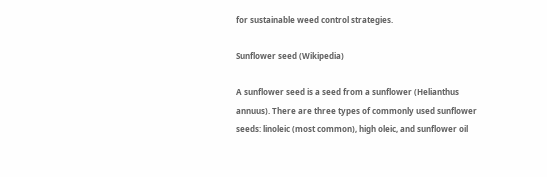for sustainable weed control strategies.

Sunflower seed (Wikipedia)

A sunflower seed is a seed from a sunflower (Helianthus annuus). There are three types of commonly used sunflower seeds: linoleic (most common), high oleic, and sunflower oil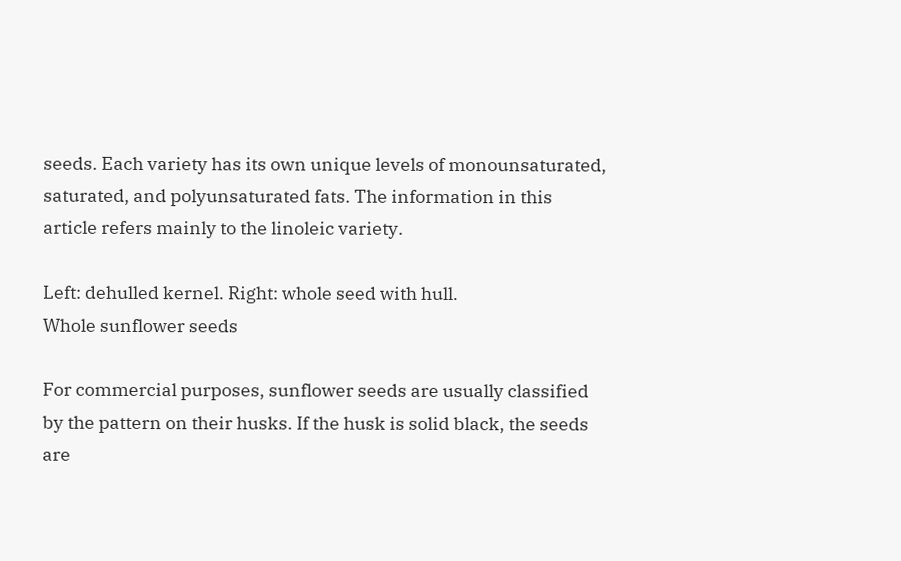seeds. Each variety has its own unique levels of monounsaturated, saturated, and polyunsaturated fats. The information in this article refers mainly to the linoleic variety.

Left: dehulled kernel. Right: whole seed with hull.
Whole sunflower seeds

For commercial purposes, sunflower seeds are usually classified by the pattern on their husks. If the husk is solid black, the seeds are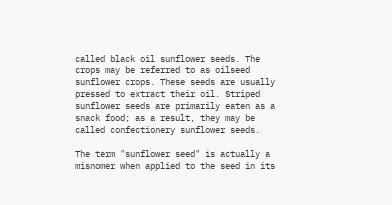called black oil sunflower seeds. The crops may be referred to as oilseed sunflower crops. These seeds are usually pressed to extract their oil. Striped sunflower seeds are primarily eaten as a snack food; as a result, they may be called confectionery sunflower seeds.

The term "sunflower seed" is actually a misnomer when applied to the seed in its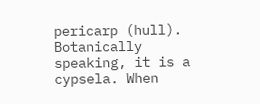pericarp (hull). Botanically speaking, it is a cypsela. When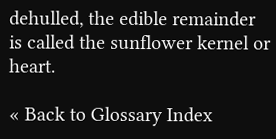dehulled, the edible remainder is called the sunflower kernel or heart.

« Back to Glossary Index